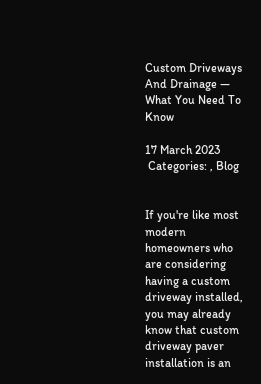Custom Driveways And Drainage — What You Need To Know

17 March 2023
 Categories: , Blog


If you're like most modern homeowners who are considering having a custom driveway installed, you may already know that custom driveway paver installation is an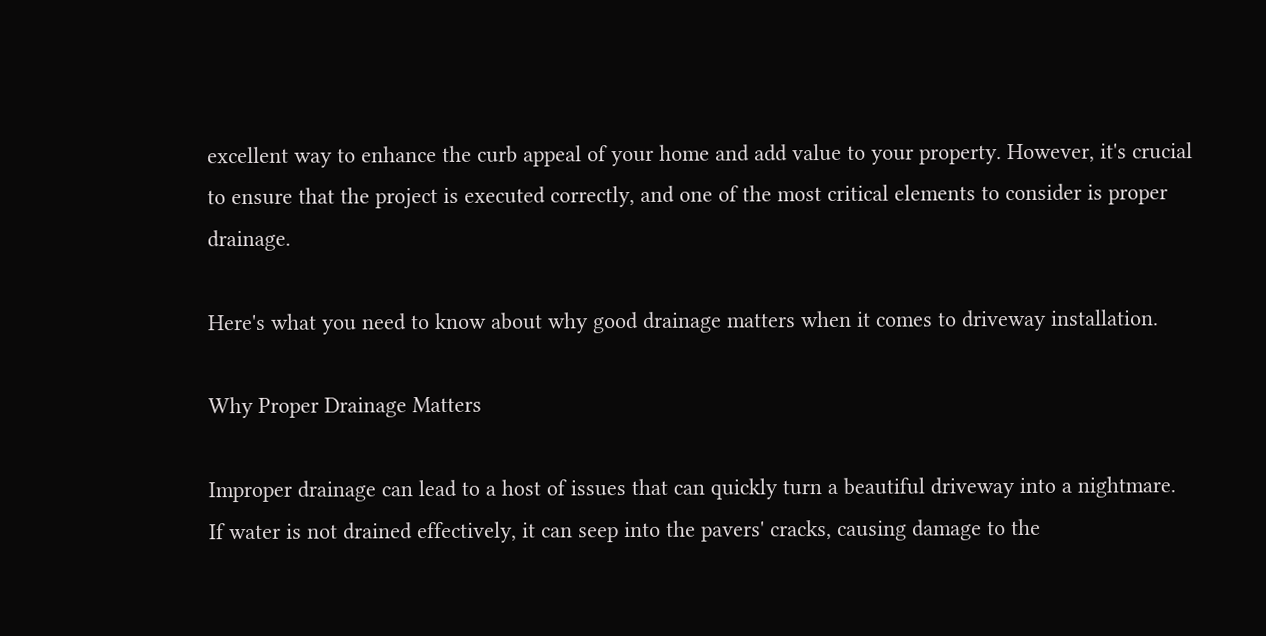excellent way to enhance the curb appeal of your home and add value to your property. However, it's crucial to ensure that the project is executed correctly, and one of the most critical elements to consider is proper drainage.

Here's what you need to know about why good drainage matters when it comes to driveway installation.

Why Proper Drainage Matters

Improper drainage can lead to a host of issues that can quickly turn a beautiful driveway into a nightmare. If water is not drained effectively, it can seep into the pavers' cracks, causing damage to the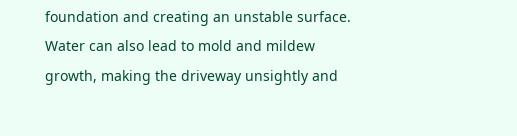foundation and creating an unstable surface. Water can also lead to mold and mildew growth, making the driveway unsightly and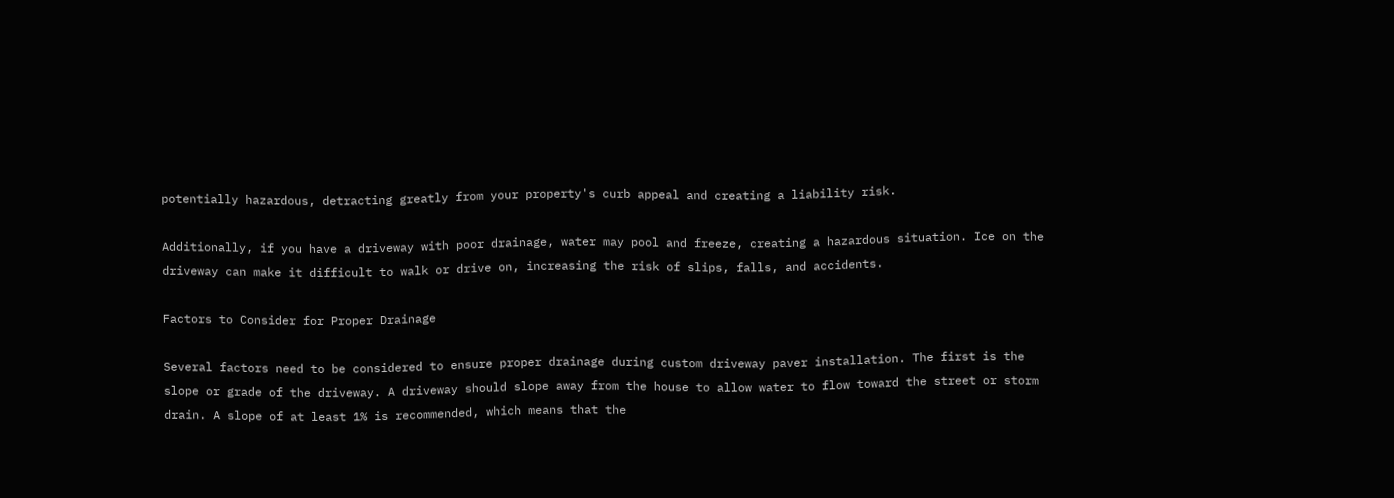potentially hazardous, detracting greatly from your property's curb appeal and creating a liability risk.

Additionally, if you have a driveway with poor drainage, water may pool and freeze, creating a hazardous situation. Ice on the driveway can make it difficult to walk or drive on, increasing the risk of slips, falls, and accidents.

Factors to Consider for Proper Drainage

Several factors need to be considered to ensure proper drainage during custom driveway paver installation. The first is the slope or grade of the driveway. A driveway should slope away from the house to allow water to flow toward the street or storm drain. A slope of at least 1% is recommended, which means that the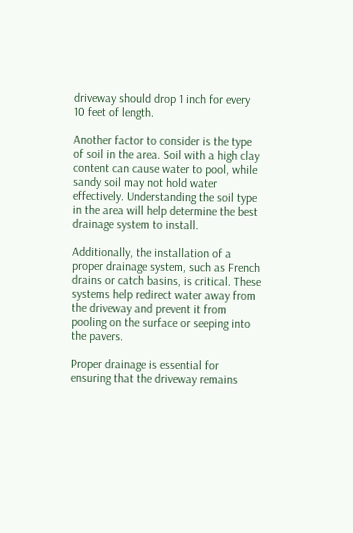driveway should drop 1 inch for every 10 feet of length.

Another factor to consider is the type of soil in the area. Soil with a high clay content can cause water to pool, while sandy soil may not hold water effectively. Understanding the soil type in the area will help determine the best drainage system to install.

Additionally, the installation of a proper drainage system, such as French drains or catch basins, is critical. These systems help redirect water away from the driveway and prevent it from pooling on the surface or seeping into the pavers.

Proper drainage is essential for ensuring that the driveway remains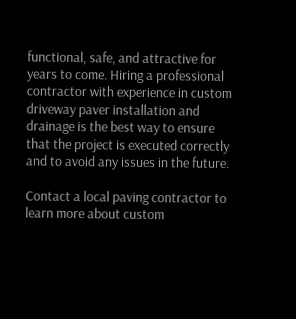functional, safe, and attractive for years to come. Hiring a professional contractor with experience in custom driveway paver installation and drainage is the best way to ensure that the project is executed correctly and to avoid any issues in the future.

Contact a local paving contractor to learn more about custom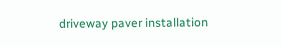driveway paver installation